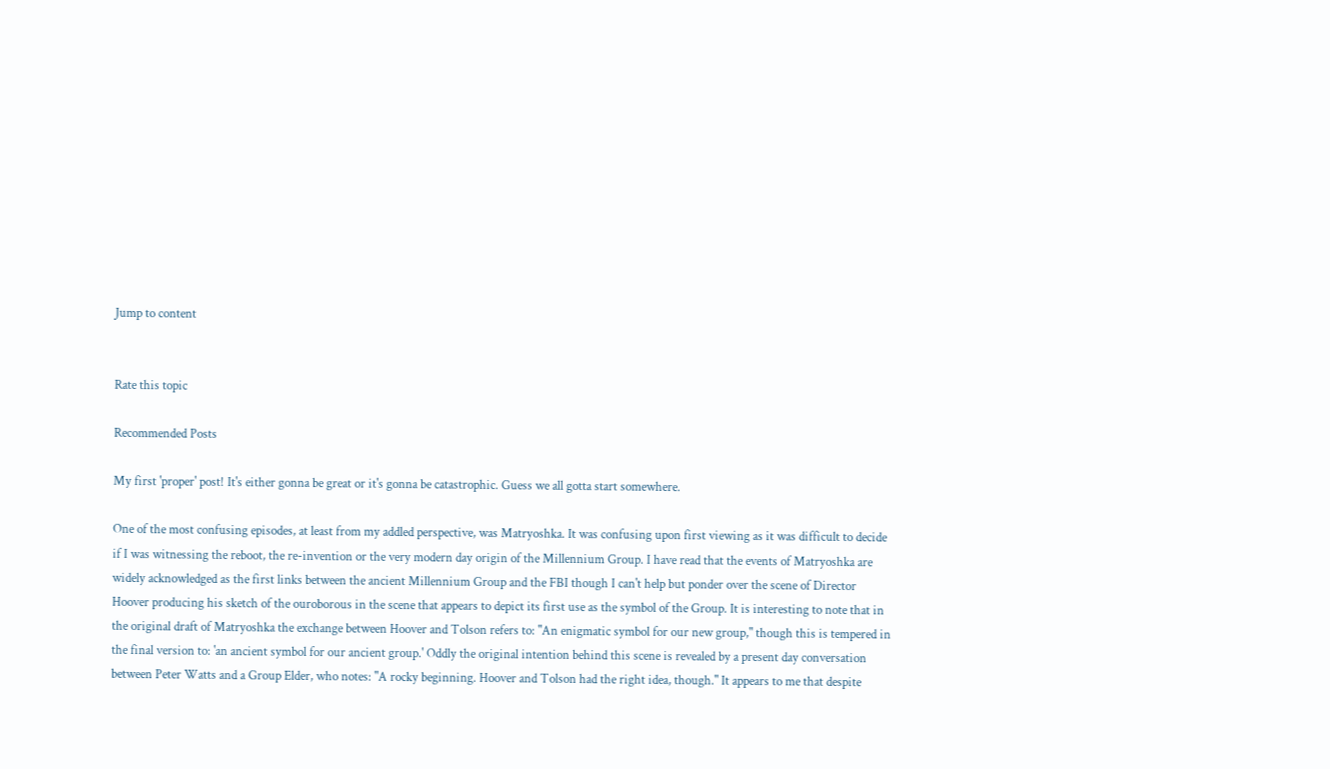Jump to content


Rate this topic

Recommended Posts

My first 'proper' post! It's either gonna be great or it's gonna be catastrophic. Guess we all gotta start somewhere.

One of the most confusing episodes, at least from my addled perspective, was Matryoshka. It was confusing upon first viewing as it was difficult to decide if I was witnessing the reboot, the re-invention or the very modern day origin of the Millennium Group. I have read that the events of Matryoshka are widely acknowledged as the first links between the ancient Millennium Group and the FBI though I can't help but ponder over the scene of Director Hoover producing his sketch of the ouroborous in the scene that appears to depict its first use as the symbol of the Group. It is interesting to note that in the original draft of Matryoshka the exchange between Hoover and Tolson refers to: "An enigmatic symbol for our new group," though this is tempered in the final version to: 'an ancient symbol for our ancient group.' Oddly the original intention behind this scene is revealed by a present day conversation between Peter Watts and a Group Elder, who notes: "A rocky beginning. Hoover and Tolson had the right idea, though." It appears to me that despite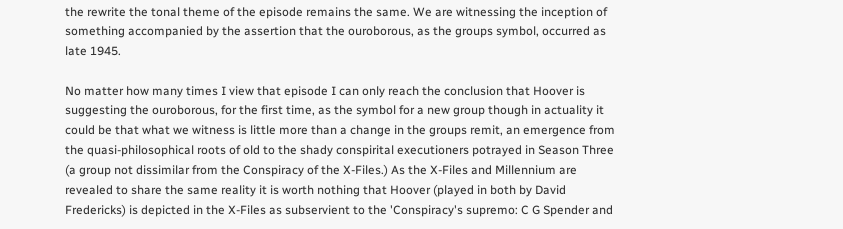the rewrite the tonal theme of the episode remains the same. We are witnessing the inception of something accompanied by the assertion that the ouroborous, as the groups symbol, occurred as late 1945.

No matter how many times I view that episode I can only reach the conclusion that Hoover is suggesting the ouroborous, for the first time, as the symbol for a new group though in actuality it could be that what we witness is little more than a change in the groups remit, an emergence from the quasi-philosophical roots of old to the shady conspirital executioners potrayed in Season Three (a group not dissimilar from the Conspiracy of the X-Files.) As the X-Files and Millennium are revealed to share the same reality it is worth nothing that Hoover (played in both by David Fredericks) is depicted in the X-Files as subservient to the 'Conspiracy's supremo: C G Spender and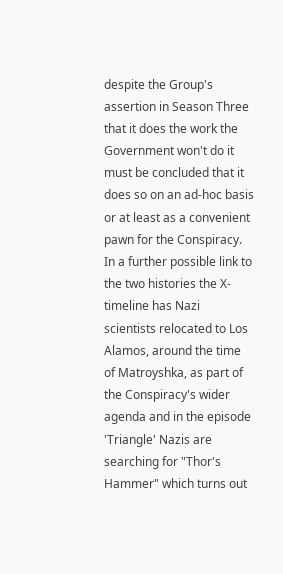despite the Group's assertion in Season Three that it does the work the Government won't do it must be concluded that it does so on an ad-hoc basis or at least as a convenient pawn for the Conspiracy. In a further possible link to the two histories the X-timeline has Nazi scientists relocated to Los Alamos, around the time of Matroyshka, as part of the Conspiracy's wider agenda and in the episode 'Triangle' Nazis are searching for "Thor's Hammer" which turns out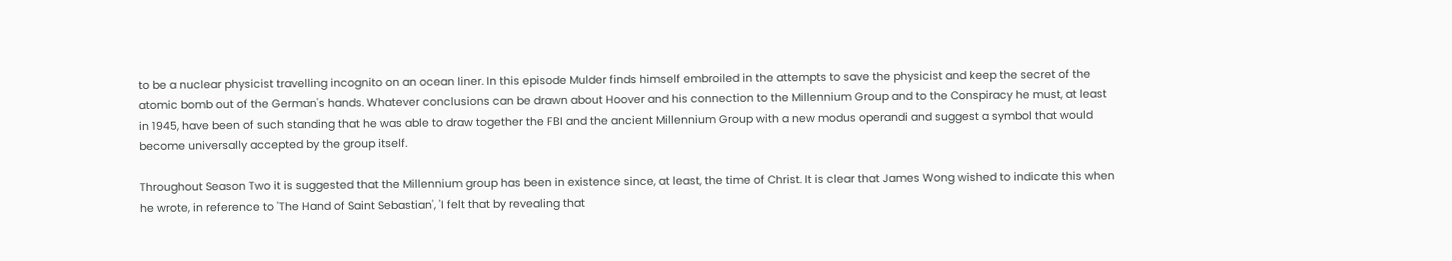to be a nuclear physicist travelling incognito on an ocean liner. In this episode Mulder finds himself embroiled in the attempts to save the physicist and keep the secret of the atomic bomb out of the German's hands. Whatever conclusions can be drawn about Hoover and his connection to the Millennium Group and to the Conspiracy he must, at least in 1945, have been of such standing that he was able to draw together the FBI and the ancient Millennium Group with a new modus operandi and suggest a symbol that would become universally accepted by the group itself.

Throughout Season Two it is suggested that the Millennium group has been in existence since, at least, the time of Christ. It is clear that James Wong wished to indicate this when he wrote, in reference to 'The Hand of Saint Sebastian', 'I felt that by revealing that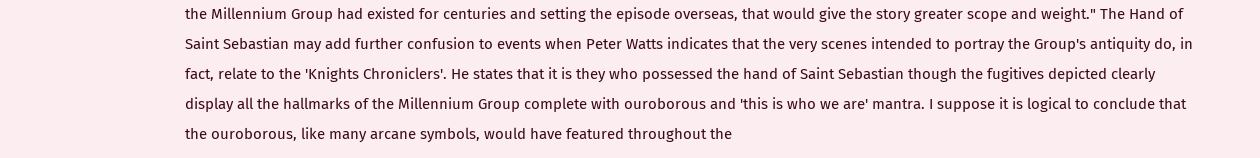the Millennium Group had existed for centuries and setting the episode overseas, that would give the story greater scope and weight." The Hand of Saint Sebastian may add further confusion to events when Peter Watts indicates that the very scenes intended to portray the Group's antiquity do, in fact, relate to the 'Knights Chroniclers'. He states that it is they who possessed the hand of Saint Sebastian though the fugitives depicted clearly display all the hallmarks of the Millennium Group complete with ouroborous and 'this is who we are' mantra. I suppose it is logical to conclude that the ouroborous, like many arcane symbols, would have featured throughout the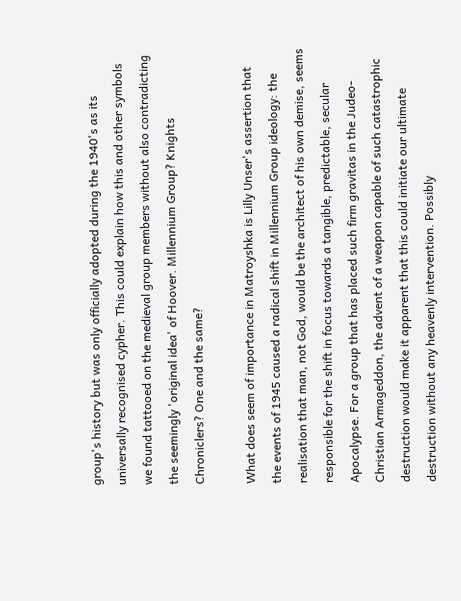group's history but was only officially adopted during the 1940's as its universally recognised cypher. This could explain how this and other symbols we found tattooed on the medieval group members without also contradicting the seemingly 'original idea' of Hoover. Millennium Group? Knights Chroniclers? One and the same?

What does seem of importance in Matroyshka is Lilly Unser's assertion that the events of 1945 caused a radical shift in Millennium Group ideology: the realisation that man, not God, would be the architect of his own demise, seems responsible for the shift in focus towards a tangible, predictable, secular Apocalypse. For a group that has placed such firm gravitas in the Judeo-Christian Armageddon, the advent of a weapon capable of such catastrophic destruction would make it apparent that this could initiate our ultimate destruction without any heavenly intervention. Possibly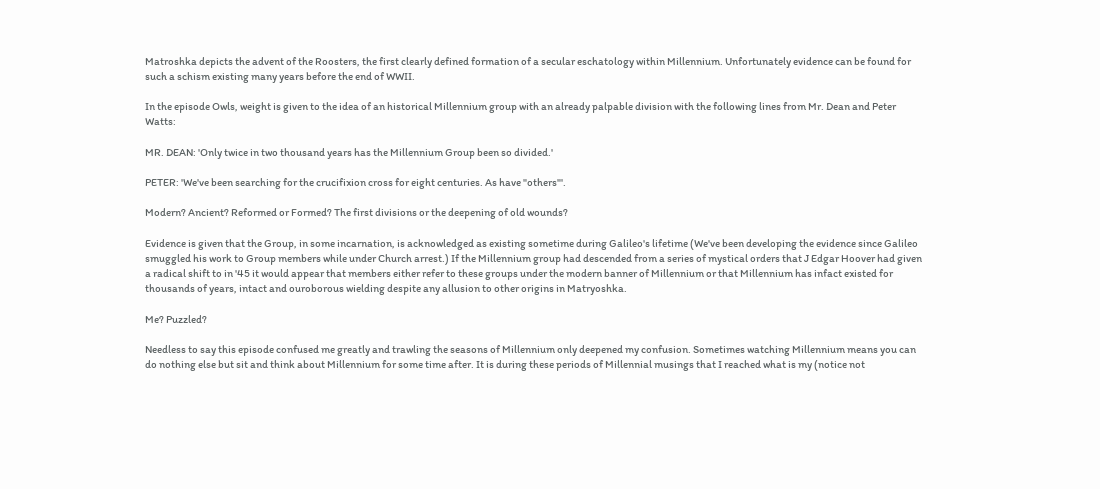Matroshka depicts the advent of the Roosters, the first clearly defined formation of a secular eschatology within Millennium. Unfortunately evidence can be found for such a schism existing many years before the end of WWII.

In the episode Owls, weight is given to the idea of an historical Millennium group with an already palpable division with the following lines from Mr. Dean and Peter Watts:

MR. DEAN: 'Only twice in two thousand years has the Millennium Group been so divided.'

PETER: 'We've been searching for the crucifixion cross for eight centuries. As have "others"'.

Modern? Ancient? Reformed or Formed? The first divisions or the deepening of old wounds?

Evidence is given that the Group, in some incarnation, is acknowledged as existing sometime during Galileo's lifetime (We've been developing the evidence since Galileo smuggled his work to Group members while under Church arrest.) If the Millennium group had descended from a series of mystical orders that J Edgar Hoover had given a radical shift to in '45 it would appear that members either refer to these groups under the modern banner of Millennium or that Millennium has infact existed for thousands of years, intact and ouroborous wielding despite any allusion to other origins in Matryoshka.

Me? Puzzled?

Needless to say this episode confused me greatly and trawling the seasons of Millennium only deepened my confusion. Sometimes watching Millennium means you can do nothing else but sit and think about Millennium for some time after. It is during these periods of Millennial musings that I reached what is my (notice not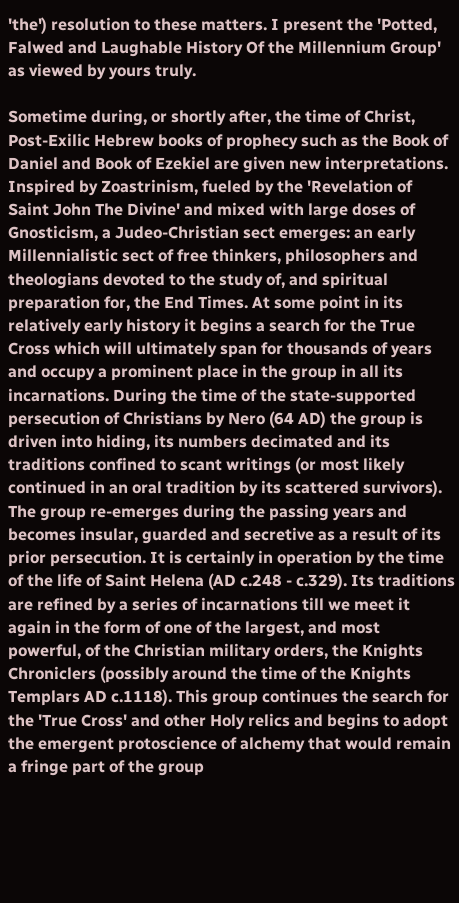'the') resolution to these matters. I present the 'Potted, Falwed and Laughable History Of the Millennium Group' as viewed by yours truly.

Sometime during, or shortly after, the time of Christ, Post-Exilic Hebrew books of prophecy such as the Book of Daniel and Book of Ezekiel are given new interpretations. Inspired by Zoastrinism, fueled by the 'Revelation of Saint John The Divine' and mixed with large doses of Gnosticism, a Judeo-Christian sect emerges: an early Millennialistic sect of free thinkers, philosophers and theologians devoted to the study of, and spiritual preparation for, the End Times. At some point in its relatively early history it begins a search for the True Cross which will ultimately span for thousands of years and occupy a prominent place in the group in all its incarnations. During the time of the state-supported persecution of Christians by Nero (64 AD) the group is driven into hiding, its numbers decimated and its traditions confined to scant writings (or most likely continued in an oral tradition by its scattered survivors). The group re-emerges during the passing years and becomes insular, guarded and secretive as a result of its prior persecution. It is certainly in operation by the time of the life of Saint Helena (AD c.248 - c.329). Its traditions are refined by a series of incarnations till we meet it again in the form of one of the largest, and most powerful, of the Christian military orders, the Knights Chroniclers (possibly around the time of the Knights Templars AD c.1118). This group continues the search for the 'True Cross' and other Holy relics and begins to adopt the emergent protoscience of alchemy that would remain a fringe part of the group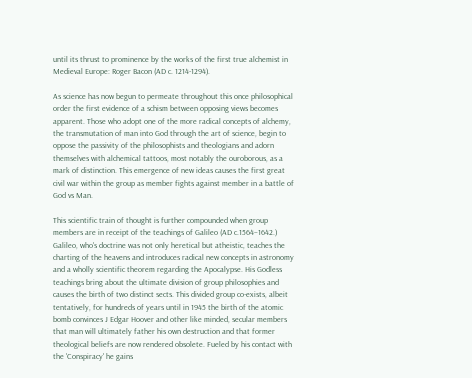until its thrust to prominence by the works of the first true alchemist in Medieval Europe: Roger Bacon (AD c. 1214-1294).

As science has now begun to permeate throughout this once philosophical order the first evidence of a schism between opposing views becomes apparent. Those who adopt one of the more radical concepts of alchemy, the transmutation of man into God through the art of science, begin to oppose the passivity of the philosophists and theologians and adorn themselves with alchemical tattoos, most notably the ouroborous, as a mark of distinction. This emergence of new ideas causes the first great civil war within the group as member fights against member in a battle of God vs Man.

This scientific train of thought is further compounded when group members are in receipt of the teachings of Galileo (AD c.1564–1642.) Galileo, who's doctrine was not only heretical but atheistic, teaches the charting of the heavens and introduces radical new concepts in astronomy and a wholly scientific theorem regarding the Apocalypse. His Godless teachings bring about the ultimate division of group philosophies and causes the birth of two distinct sects. This divided group co-exists, albeit tentatively, for hundreds of years until in 1945 the birth of the atomic bomb convinces J Edgar Hoover and other like minded, secular members that man will ultimately father his own destruction and that former theological beliefs are now rendered obsolete. Fueled by his contact with the 'Conspiracy' he gains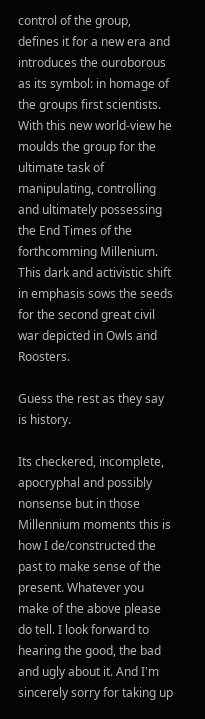control of the group, defines it for a new era and introduces the ouroborous as its symbol: in homage of the groups first scientists. With this new world-view he moulds the group for the ultimate task of manipulating, controlling and ultimately possessing the End Times of the forthcomming Millenium. This dark and activistic shift in emphasis sows the seeds for the second great civil war depicted in Owls and Roosters.

Guess the rest as they say is history.

Its checkered, incomplete, apocryphal and possibly nonsense but in those Millennium moments this is how I de/constructed the past to make sense of the present. Whatever you make of the above please do tell. I look forward to hearing the good, the bad and ugly about it. And I'm sincerely sorry for taking up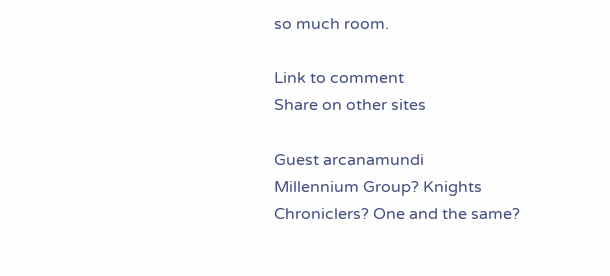so much room.

Link to comment
Share on other sites

Guest arcanamundi
Millennium Group? Knights Chroniclers? One and the same?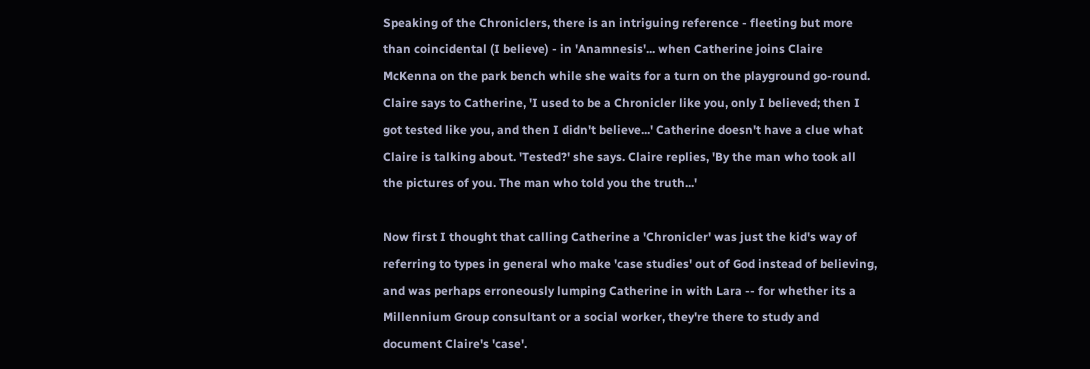Speaking of the Chroniclers, there is an intriguing reference - fleeting but more than coincidental (I believe) - in 'Anamnesis'... when Catherine joins Claire McKenna on the park bench while she waits for a turn on the playground go-round. Claire says to Catherine, 'I used to be a Chronicler like you, only I believed; then I got tested like you, and then I didn't believe...' Catherine doesn't have a clue what Claire is talking about. 'Tested?' she says. Claire replies, 'By the man who took all the pictures of you. The man who told you the truth...'

Now first I thought that calling Catherine a 'Chronicler' was just the kid's way of referring to types in general who make 'case studies' out of God instead of believing, and was perhaps erroneously lumping Catherine in with Lara -- for whether its a Millennium Group consultant or a social worker, they're there to study and document Claire's 'case'.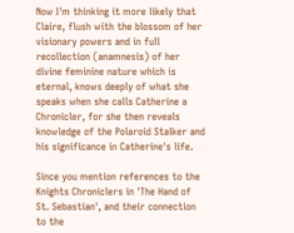Now I'm thinking it more likely that Claire, flush with the blossom of her visionary powers and in full recollection (anamnesis) of her divine feminine nature which is eternal, knows deeply of what she speaks when she calls Catherine a Chronicler, for she then reveals knowledge of the Polaroid Stalker and his significance in Catherine's life.

Since you mention references to the Knights Chroniclers in 'The Hand of St. Sebastian', and their connection to the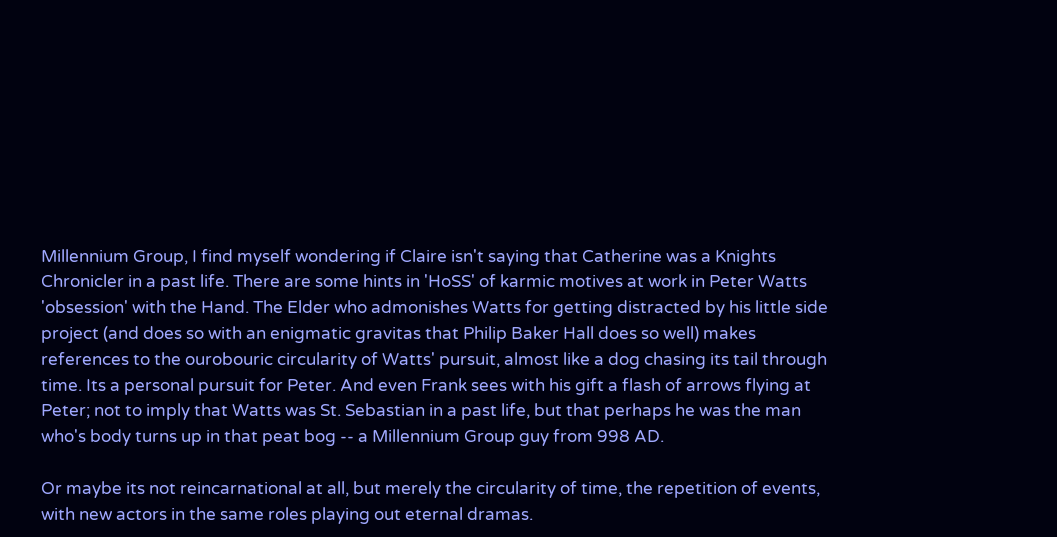Millennium Group, I find myself wondering if Claire isn't saying that Catherine was a Knights Chronicler in a past life. There are some hints in 'HoSS' of karmic motives at work in Peter Watts 'obsession' with the Hand. The Elder who admonishes Watts for getting distracted by his little side project (and does so with an enigmatic gravitas that Philip Baker Hall does so well) makes references to the ourobouric circularity of Watts' pursuit, almost like a dog chasing its tail through time. Its a personal pursuit for Peter. And even Frank sees with his gift a flash of arrows flying at Peter; not to imply that Watts was St. Sebastian in a past life, but that perhaps he was the man who's body turns up in that peat bog -- a Millennium Group guy from 998 AD.

Or maybe its not reincarnational at all, but merely the circularity of time, the repetition of events, with new actors in the same roles playing out eternal dramas.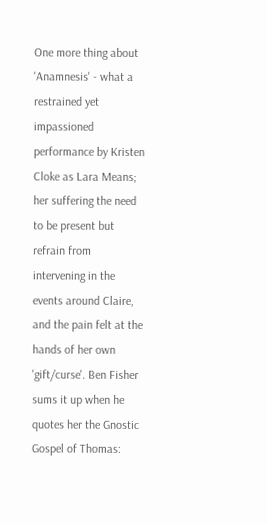One more thing about 'Anamnesis' - what a restrained yet impassioned performance by Kristen Cloke as Lara Means; her suffering the need to be present but refrain from intervening in the events around Claire, and the pain felt at the hands of her own 'gift/curse'. Ben Fisher sums it up when he quotes her the Gnostic Gospel of Thomas: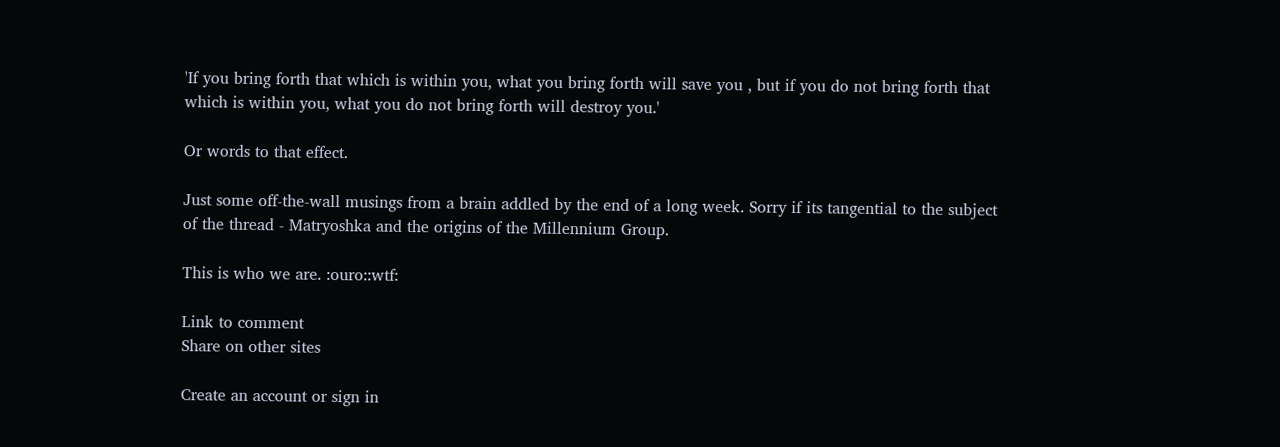'If you bring forth that which is within you, what you bring forth will save you , but if you do not bring forth that which is within you, what you do not bring forth will destroy you.'

Or words to that effect.

Just some off-the-wall musings from a brain addled by the end of a long week. Sorry if its tangential to the subject of the thread - Matryoshka and the origins of the Millennium Group.

This is who we are. :ouro::wtf:

Link to comment
Share on other sites

Create an account or sign in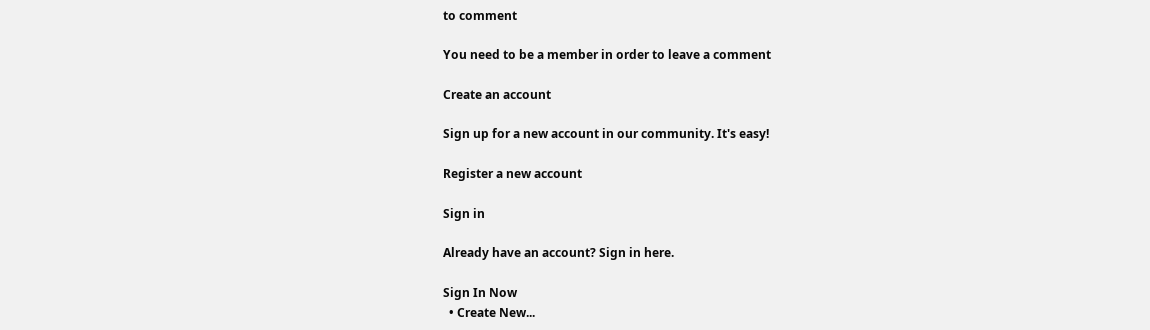to comment

You need to be a member in order to leave a comment

Create an account

Sign up for a new account in our community. It's easy!

Register a new account

Sign in

Already have an account? Sign in here.

Sign In Now
  • Create New...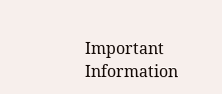Important Information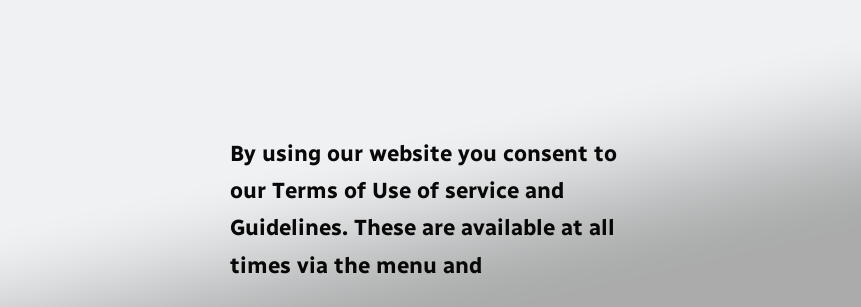By using our website you consent to our Terms of Use of service and Guidelines. These are available at all times via the menu and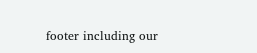footer including our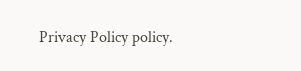Privacy Policy policy.